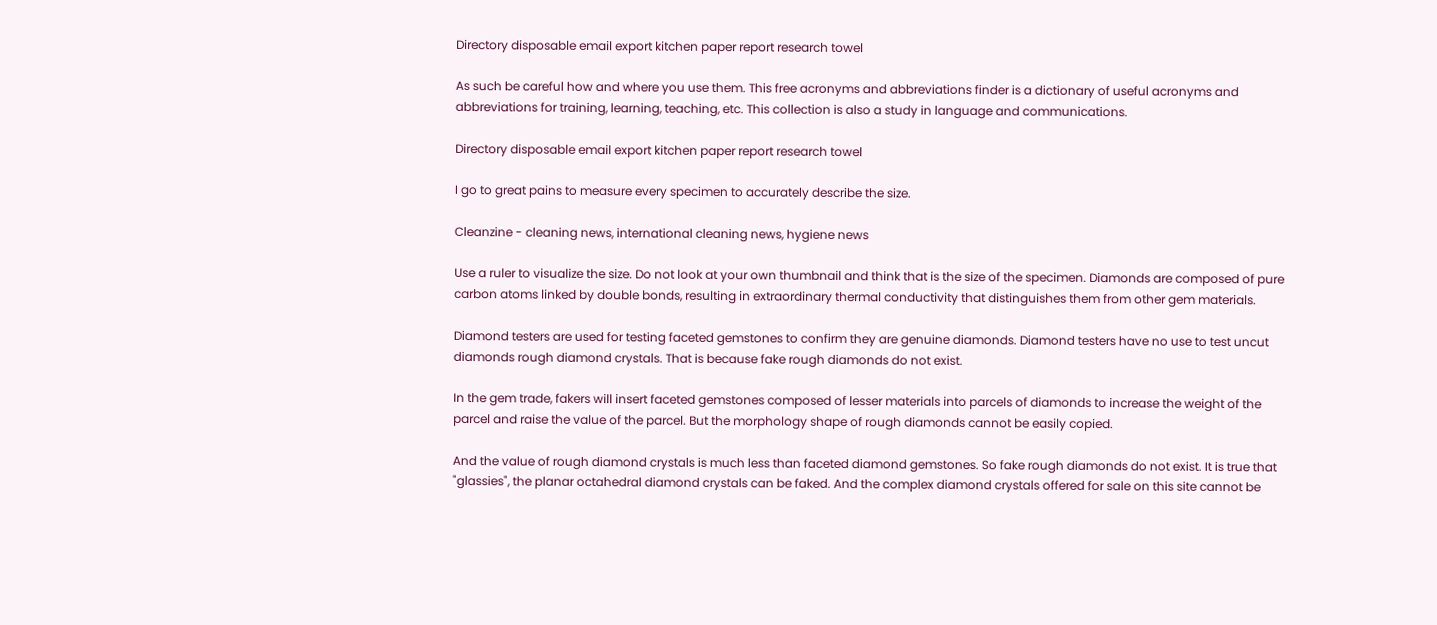Directory disposable email export kitchen paper report research towel

As such be careful how and where you use them. This free acronyms and abbreviations finder is a dictionary of useful acronyms and abbreviations for training, learning, teaching, etc. This collection is also a study in language and communications.

Directory disposable email export kitchen paper report research towel

I go to great pains to measure every specimen to accurately describe the size.

Cleanzine - cleaning news, international cleaning news, hygiene news

Use a ruler to visualize the size. Do not look at your own thumbnail and think that is the size of the specimen. Diamonds are composed of pure carbon atoms linked by double bonds, resulting in extraordinary thermal conductivity that distinguishes them from other gem materials.

Diamond testers are used for testing faceted gemstones to confirm they are genuine diamonds. Diamond testers have no use to test uncut diamonds rough diamond crystals. That is because fake rough diamonds do not exist.

In the gem trade, fakers will insert faceted gemstones composed of lesser materials into parcels of diamonds to increase the weight of the parcel and raise the value of the parcel. But the morphology shape of rough diamonds cannot be easily copied.

And the value of rough diamond crystals is much less than faceted diamond gemstones. So fake rough diamonds do not exist. It is true that "glassies", the planar octahedral diamond crystals can be faked. And the complex diamond crystals offered for sale on this site cannot be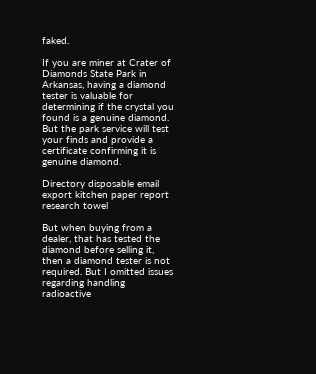faked.

If you are miner at Crater of Diamonds State Park in Arkansas, having a diamond tester is valuable for determining if the crystal you found is a genuine diamond. But the park service will test your finds and provide a certificate confirming it is genuine diamond.

Directory disposable email export kitchen paper report research towel

But when buying from a dealer, that has tested the diamond before selling it, then a diamond tester is not required. But I omitted issues regarding handling radioactive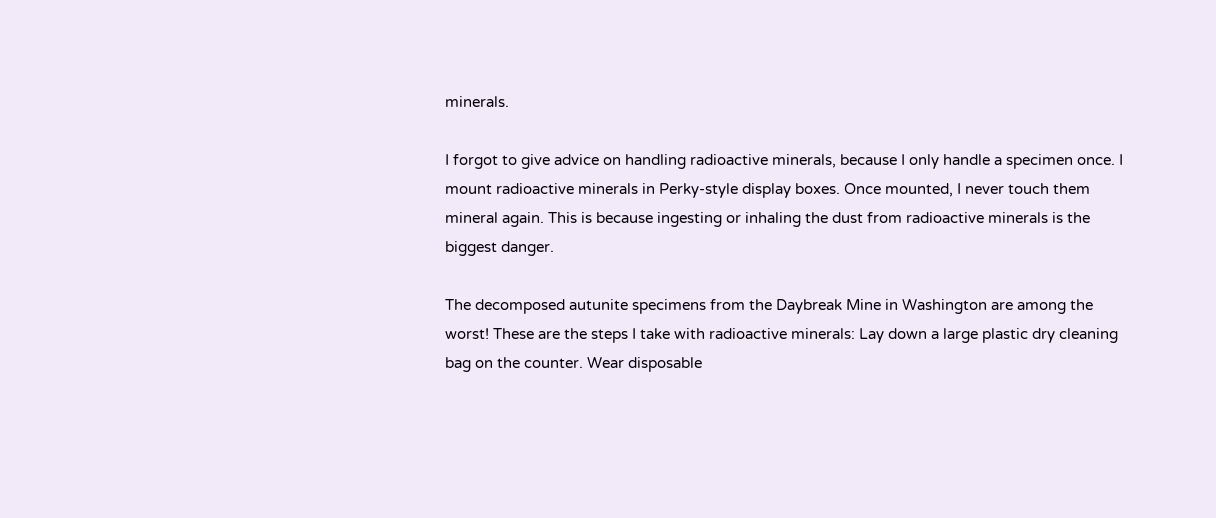minerals.

I forgot to give advice on handling radioactive minerals, because I only handle a specimen once. I mount radioactive minerals in Perky-style display boxes. Once mounted, I never touch them mineral again. This is because ingesting or inhaling the dust from radioactive minerals is the biggest danger.

The decomposed autunite specimens from the Daybreak Mine in Washington are among the worst! These are the steps I take with radioactive minerals: Lay down a large plastic dry cleaning bag on the counter. Wear disposable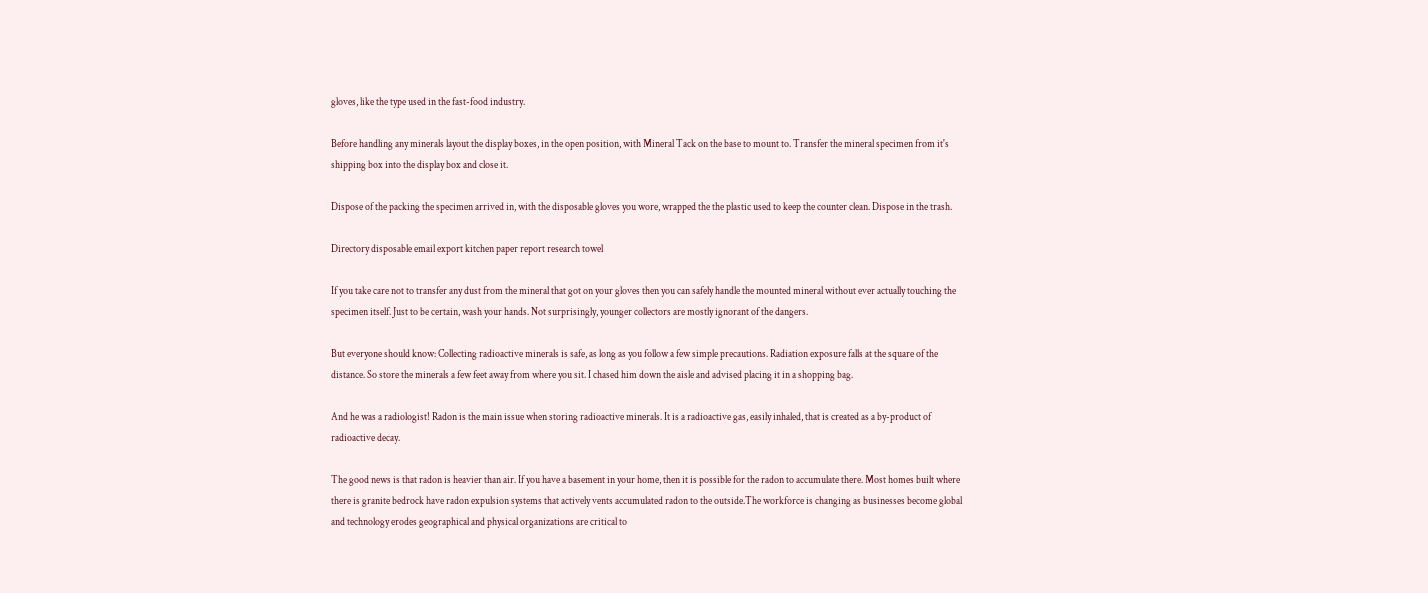gloves, like the type used in the fast-food industry.

Before handling any minerals layout the display boxes, in the open position, with Mineral Tack on the base to mount to. Transfer the mineral specimen from it's shipping box into the display box and close it.

Dispose of the packing the specimen arrived in, with the disposable gloves you wore, wrapped the the plastic used to keep the counter clean. Dispose in the trash.

Directory disposable email export kitchen paper report research towel

If you take care not to transfer any dust from the mineral that got on your gloves then you can safely handle the mounted mineral without ever actually touching the specimen itself. Just to be certain, wash your hands. Not surprisingly, younger collectors are mostly ignorant of the dangers.

But everyone should know: Collecting radioactive minerals is safe, as long as you follow a few simple precautions. Radiation exposure falls at the square of the distance. So store the minerals a few feet away from where you sit. I chased him down the aisle and advised placing it in a shopping bag.

And he was a radiologist! Radon is the main issue when storing radioactive minerals. It is a radioactive gas, easily inhaled, that is created as a by-product of radioactive decay.

The good news is that radon is heavier than air. If you have a basement in your home, then it is possible for the radon to accumulate there. Most homes built where there is granite bedrock have radon expulsion systems that actively vents accumulated radon to the outside.The workforce is changing as businesses become global and technology erodes geographical and physical organizations are critical to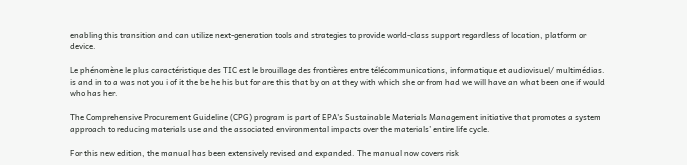enabling this transition and can utilize next-generation tools and strategies to provide world-class support regardless of location, platform or device.

Le phénomène le plus caractéristique des TIC est le brouillage des frontières entre télécommunications, informatique et audiovisuel/ multimédias. is and in to a was not you i of it the be he his but for are this that by on at they with which she or from had we will have an what been one if would who has her.

The Comprehensive Procurement Guideline (CPG) program is part of EPA's Sustainable Materials Management initiative that promotes a system approach to reducing materials use and the associated environmental impacts over the materials’ entire life cycle.

For this new edition, the manual has been extensively revised and expanded. The manual now covers risk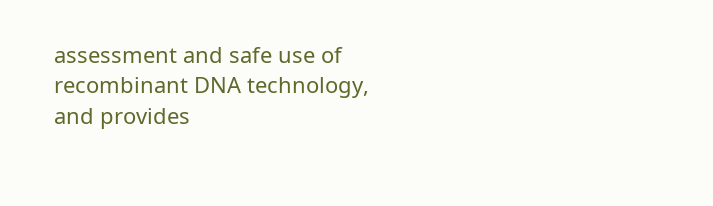assessment and safe use of recombinant DNA technology, and provides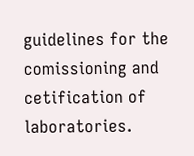guidelines for the comissioning and cetification of laboratories.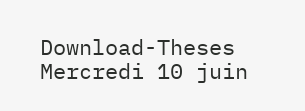Download-Theses Mercredi 10 juin